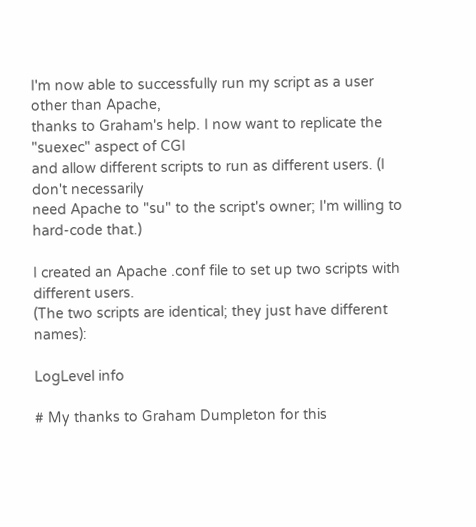I'm now able to successfully run my script as a user other than Apache,
thanks to Graham's help. I now want to replicate the "suexec" aspect of CGI
and allow different scripts to run as different users. (I don't necessarily
need Apache to "su" to the script's owner; I'm willing to hard-code that.)

I created an Apache .conf file to set up two scripts with different users.
(The two scripts are identical; they just have different names):

LogLevel info

# My thanks to Graham Dumpleton for this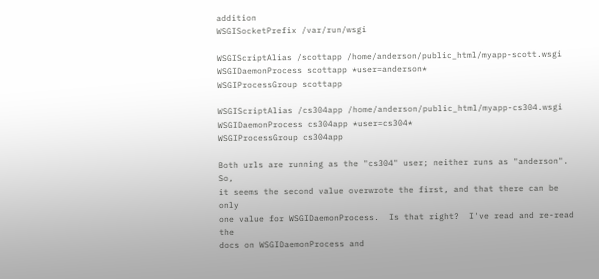addition
WSGISocketPrefix /var/run/wsgi

WSGIScriptAlias /scottapp /home/anderson/public_html/myapp-scott.wsgi
WSGIDaemonProcess scottapp *user=anderson*
WSGIProcessGroup scottapp

WSGIScriptAlias /cs304app /home/anderson/public_html/myapp-cs304.wsgi
WSGIDaemonProcess cs304app *user=cs304*
WSGIProcessGroup cs304app

Both urls are running as the "cs304" user; neither runs as "anderson". So,
it seems the second value overwrote the first, and that there can be only
one value for WSGIDaemonProcess.  Is that right?  I've read and re-read the
docs on WSGIDaemonProcess and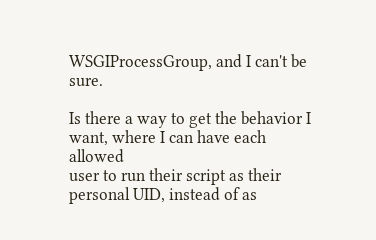WSGIProcessGroup, and I can't be sure.

Is there a way to get the behavior I want, where I can have each allowed
user to run their script as their personal UID, instead of as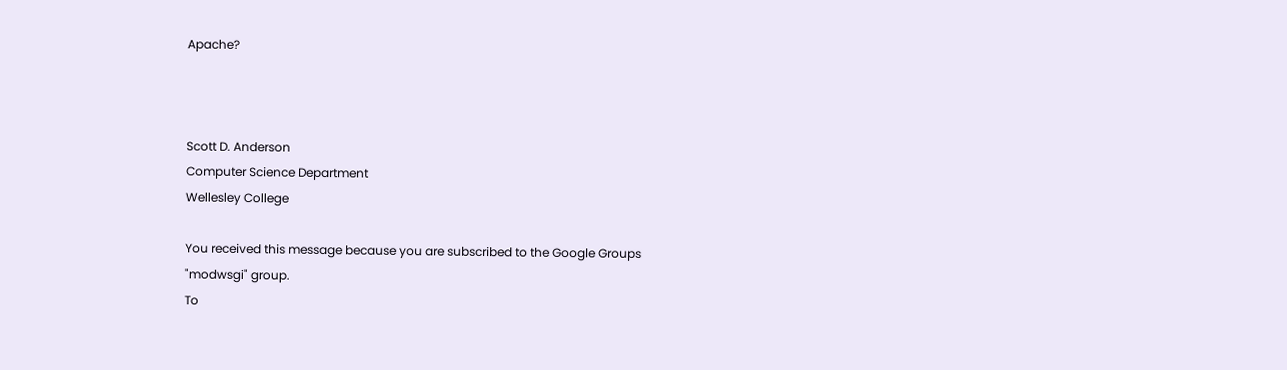Apache?



Scott D. Anderson
Computer Science Department
Wellesley College

You received this message because you are subscribed to the Google Groups
"modwsgi" group.
To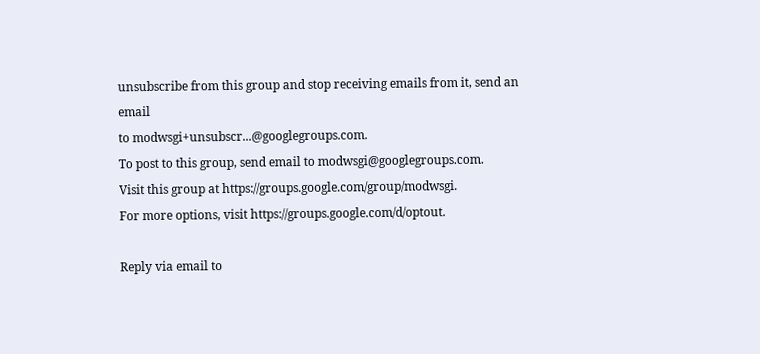unsubscribe from this group and stop receiving emails from it, send an email
to modwsgi+unsubscr...@googlegroups.com.
To post to this group, send email to modwsgi@googlegroups.com.
Visit this group at https://groups.google.com/group/modwsgi.
For more options, visit https://groups.google.com/d/optout.

Reply via email to